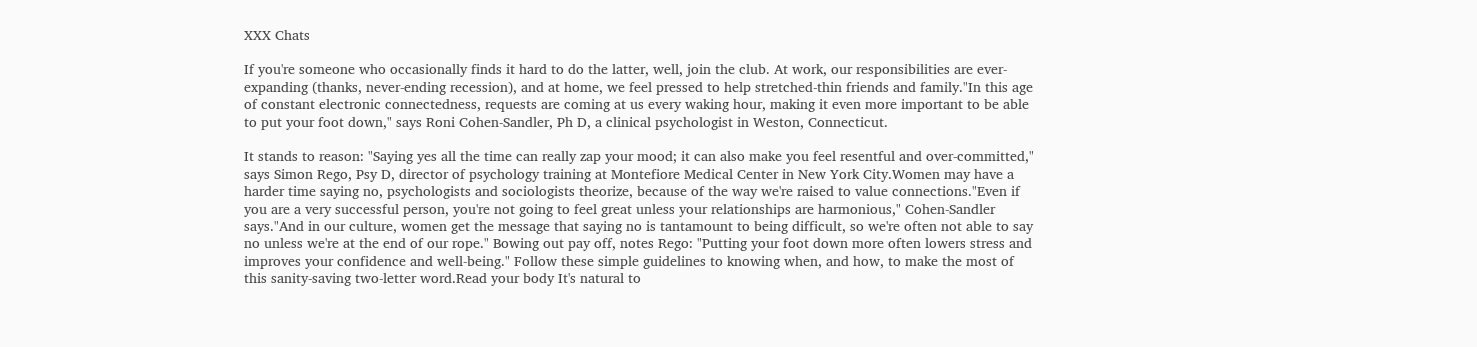XXX Chats

If you're someone who occasionally finds it hard to do the latter, well, join the club. At work, our responsibilities are ever-expanding (thanks, never-ending recession), and at home, we feel pressed to help stretched-thin friends and family."In this age of constant electronic connectedness, requests are coming at us every waking hour, making it even more important to be able to put your foot down," says Roni Cohen-Sandler, Ph D, a clinical psychologist in Weston, Connecticut.

It stands to reason: "Saying yes all the time can really zap your mood; it can also make you feel resentful and over-committed," says Simon Rego, Psy D, director of psychology training at Montefiore Medical Center in New York City.Women may have a harder time saying no, psychologists and sociologists theorize, because of the way we're raised to value connections."Even if you are a very successful person, you're not going to feel great unless your relationships are harmonious," Cohen-Sandler says."And in our culture, women get the message that saying no is tantamount to being difficult, so we're often not able to say no unless we're at the end of our rope." Bowing out pay off, notes Rego: "Putting your foot down more often lowers stress and improves your confidence and well-being." Follow these simple guidelines to knowing when, and how, to make the most of this sanity-saving two-letter word.Read your body It's natural to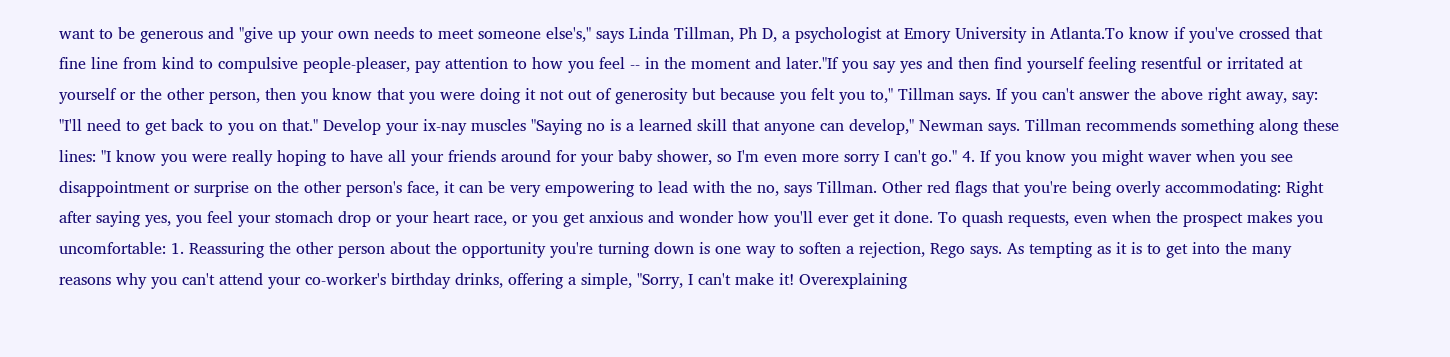want to be generous and "give up your own needs to meet someone else's," says Linda Tillman, Ph D, a psychologist at Emory University in Atlanta.To know if you've crossed that fine line from kind to compulsive people-pleaser, pay attention to how you feel -- in the moment and later."If you say yes and then find yourself feeling resentful or irritated at yourself or the other person, then you know that you were doing it not out of generosity but because you felt you to," Tillman says. If you can't answer the above right away, say: "I'll need to get back to you on that." Develop your ix-nay muscles "Saying no is a learned skill that anyone can develop," Newman says. Tillman recommends something along these lines: "I know you were really hoping to have all your friends around for your baby shower, so I'm even more sorry I can't go." 4. If you know you might waver when you see disappointment or surprise on the other person's face, it can be very empowering to lead with the no, says Tillman. Other red flags that you're being overly accommodating: Right after saying yes, you feel your stomach drop or your heart race, or you get anxious and wonder how you'll ever get it done. To quash requests, even when the prospect makes you uncomfortable: 1. Reassuring the other person about the opportunity you're turning down is one way to soften a rejection, Rego says. As tempting as it is to get into the many reasons why you can't attend your co-worker's birthday drinks, offering a simple, "Sorry, I can't make it! Overexplaining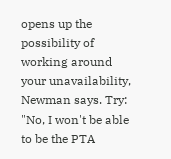opens up the possibility of working around your unavailability, Newman says. Try: "No, I won't be able to be the PTA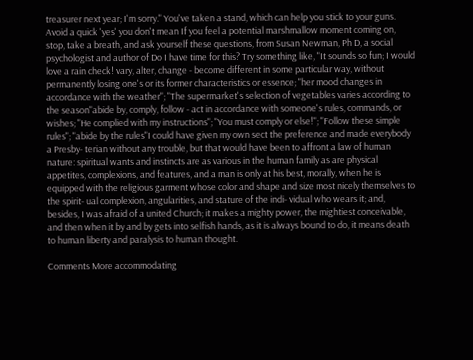treasurer next year; I'm sorry." You've taken a stand, which can help you stick to your guns. Avoid a quick 'yes' you don't mean If you feel a potential marshmallow moment coming on, stop, take a breath, and ask yourself these questions, from Susan Newman, Ph D, a social psychologist and author of Do I have time for this? Try something like, "It sounds so fun; I would love a rain check! vary, alter, change - become different in some particular way, without permanently losing one's or its former characteristics or essence; "her mood changes in accordance with the weather"; "The supermarket's selection of vegetables varies according to the season"abide by, comply, follow - act in accordance with someone's rules, commands, or wishes; "He complied with my instructions"; "You must comply or else!"; "Follow these simple rules"; "abide by the rules"I could have given my own sect the preference and made everybody a Presby- terian without any trouble, but that would have been to affront a law of human nature: spiritual wants and instincts are as various in the human family as are physical appetites, complexions, and features, and a man is only at his best, morally, when he is equipped with the religious garment whose color and shape and size most nicely themselves to the spirit- ual complexion, angularities, and stature of the indi- vidual who wears it; and, besides, I was afraid of a united Church; it makes a mighty power, the mightiest conceivable, and then when it by and by gets into selfish hands, as it is always bound to do, it means death to human liberty and paralysis to human thought.

Comments More accommodating